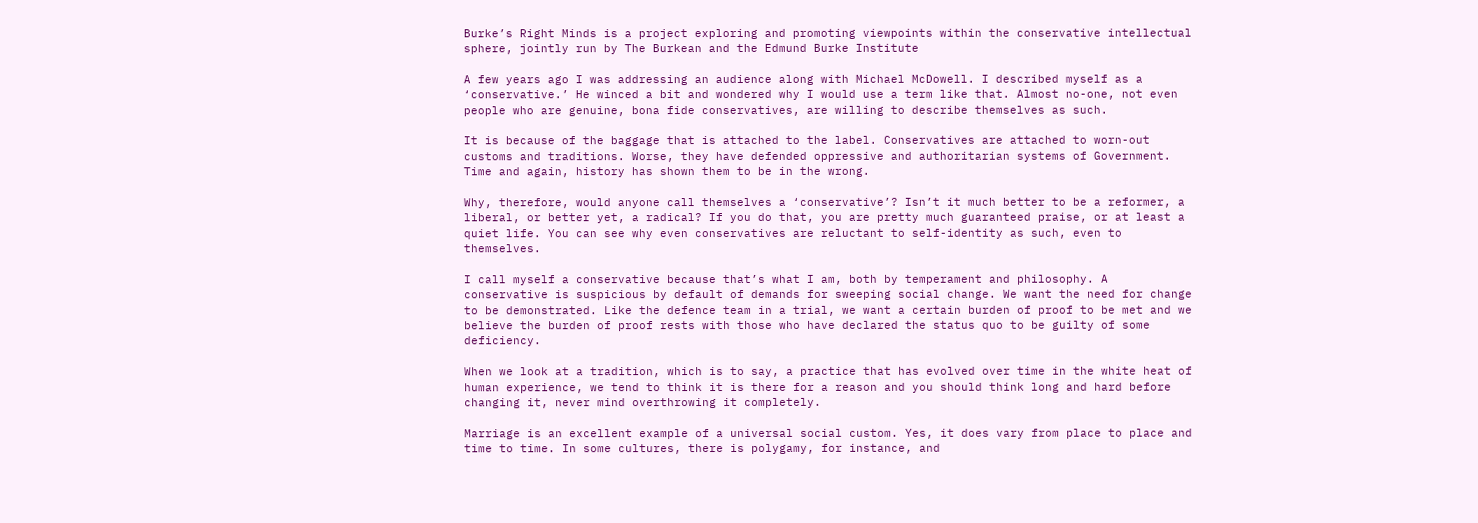Burke’s Right Minds is a project exploring and promoting viewpoints within the conservative intellectual sphere, jointly run by The Burkean and the Edmund Burke Institute

A few years ago I was addressing an audience along with Michael McDowell. I described myself as a ‘conservative.’ He winced a bit and wondered why I would use a term like that. Almost no-one, not even people who are genuine, bona fide conservatives, are willing to describe themselves as such.

It is because of the baggage that is attached to the label. Conservatives are attached to worn-out customs and traditions. Worse, they have defended oppressive and authoritarian systems of Government. Time and again, history has shown them to be in the wrong.

Why, therefore, would anyone call themselves a ‘conservative’? Isn’t it much better to be a reformer, a liberal, or better yet, a radical? If you do that, you are pretty much guaranteed praise, or at least a quiet life. You can see why even conservatives are reluctant to self-identity as such, even to themselves.

I call myself a conservative because that’s what I am, both by temperament and philosophy. A conservative is suspicious by default of demands for sweeping social change. We want the need for change to be demonstrated. Like the defence team in a trial, we want a certain burden of proof to be met and we believe the burden of proof rests with those who have declared the status quo to be guilty of some deficiency.

When we look at a tradition, which is to say, a practice that has evolved over time in the white heat of human experience, we tend to think it is there for a reason and you should think long and hard before changing it, never mind overthrowing it completely.

Marriage is an excellent example of a universal social custom. Yes, it does vary from place to place and time to time. In some cultures, there is polygamy, for instance, and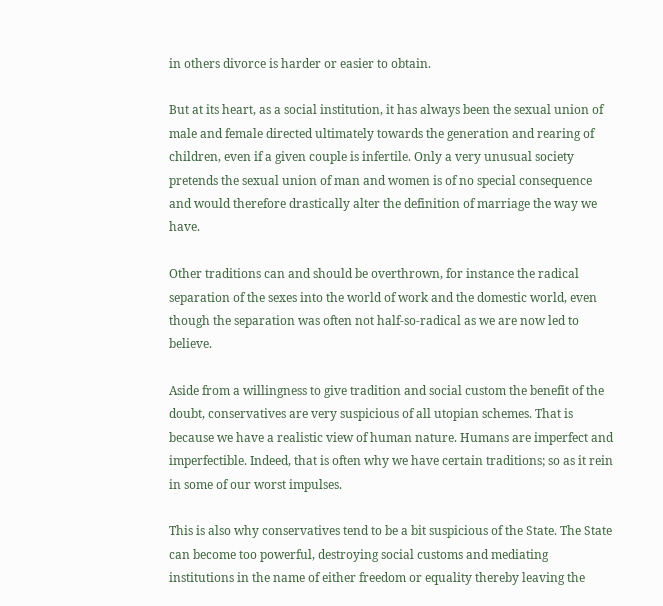in others divorce is harder or easier to obtain.

But at its heart, as a social institution, it has always been the sexual union of male and female directed ultimately towards the generation and rearing of children, even if a given couple is infertile. Only a very unusual society pretends the sexual union of man and women is of no special consequence and would therefore drastically alter the definition of marriage the way we have.

Other traditions can and should be overthrown, for instance the radical separation of the sexes into the world of work and the domestic world, even though the separation was often not half-so-radical as we are now led to believe.

Aside from a willingness to give tradition and social custom the benefit of the doubt, conservatives are very suspicious of all utopian schemes. That is because we have a realistic view of human nature. Humans are imperfect and imperfectible. Indeed, that is often why we have certain traditions; so as it rein in some of our worst impulses.

This is also why conservatives tend to be a bit suspicious of the State. The State can become too powerful, destroying social customs and mediating institutions in the name of either freedom or equality thereby leaving the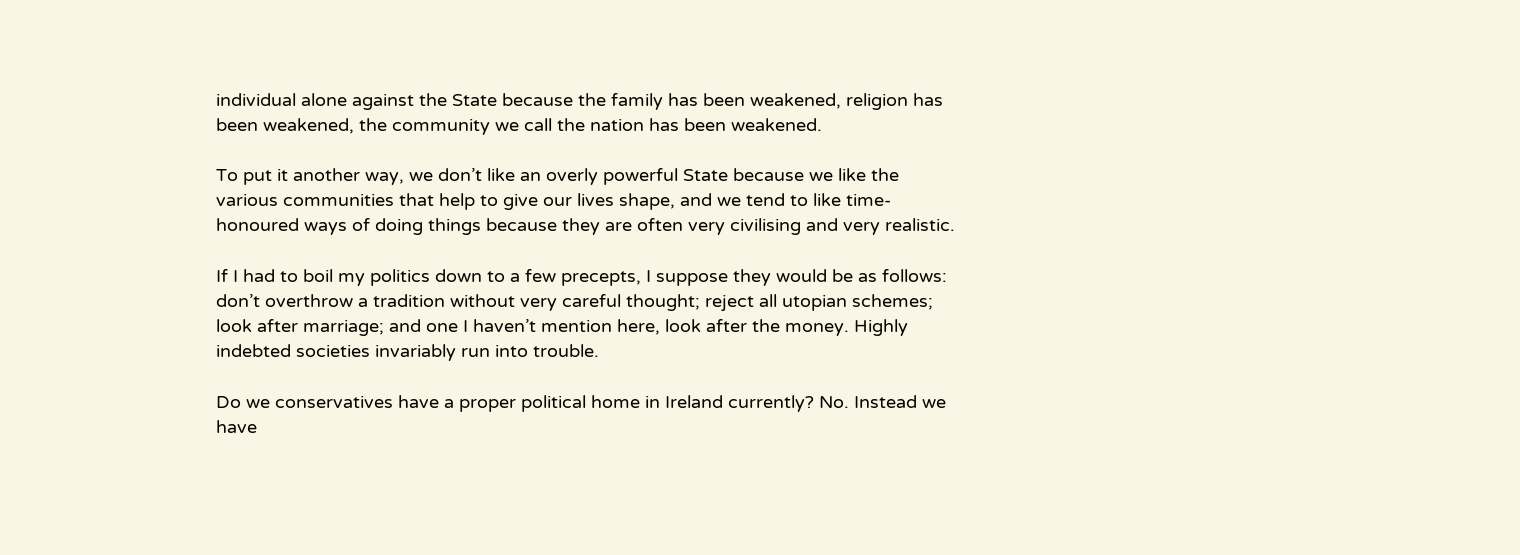individual alone against the State because the family has been weakened, religion has been weakened, the community we call the nation has been weakened.

To put it another way, we don’t like an overly powerful State because we like the various communities that help to give our lives shape, and we tend to like time-honoured ways of doing things because they are often very civilising and very realistic.

If I had to boil my politics down to a few precepts, I suppose they would be as follows: don’t overthrow a tradition without very careful thought; reject all utopian schemes; look after marriage; and one I haven’t mention here, look after the money. Highly indebted societies invariably run into trouble.

Do we conservatives have a proper political home in Ireland currently? No. Instead we have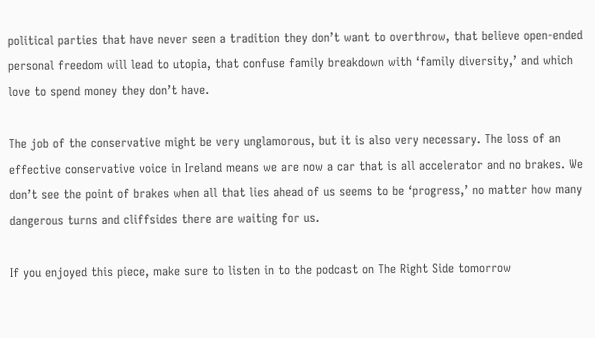political parties that have never seen a tradition they don’t want to overthrow, that believe open-ended personal freedom will lead to utopia, that confuse family breakdown with ‘family diversity,’ and which love to spend money they don’t have.

The job of the conservative might be very unglamorous, but it is also very necessary. The loss of an effective conservative voice in Ireland means we are now a car that is all accelerator and no brakes. We don’t see the point of brakes when all that lies ahead of us seems to be ‘progress,’ no matter how many dangerous turns and cliffsides there are waiting for us.

If you enjoyed this piece, make sure to listen in to the podcast on The Right Side tomorrow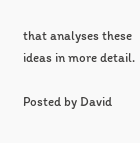that analyses these ideas in more detail.

Posted by David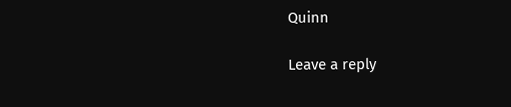Quinn

Leave a reply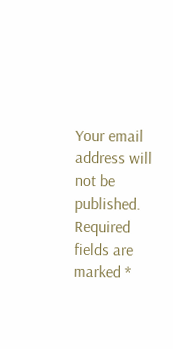Your email address will not be published. Required fields are marked *